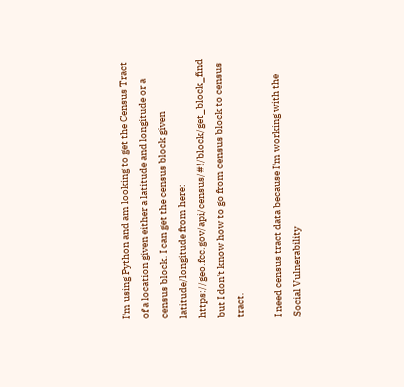I'm using Python and am looking to get the Census Tract of a location given either a latitude and longitude or a census block. I can get the census block given latitude/longitude from here: https://geo.fcc.gov/api/census/#!/block/get_block_find but I don't know how to go from census block to census tract.

I need census tract data because I'm working with the Social Vulnerability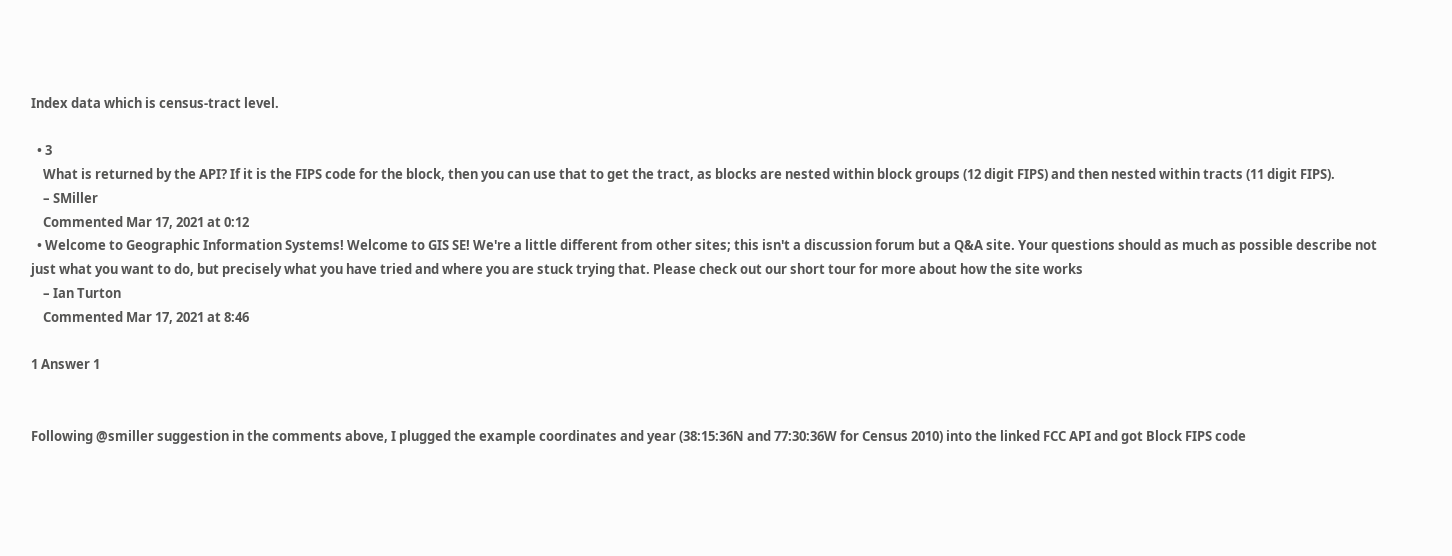Index data which is census-tract level.

  • 3
    What is returned by the API? If it is the FIPS code for the block, then you can use that to get the tract, as blocks are nested within block groups (12 digit FIPS) and then nested within tracts (11 digit FIPS).
    – SMiller
    Commented Mar 17, 2021 at 0:12
  • Welcome to Geographic Information Systems! Welcome to GIS SE! We're a little different from other sites; this isn't a discussion forum but a Q&A site. Your questions should as much as possible describe not just what you want to do, but precisely what you have tried and where you are stuck trying that. Please check out our short tour for more about how the site works
    – Ian Turton
    Commented Mar 17, 2021 at 8:46

1 Answer 1


Following @smiller suggestion in the comments above, I plugged the example coordinates and year (38:15:36N and 77:30:36W for Census 2010) into the linked FCC API and got Block FIPS code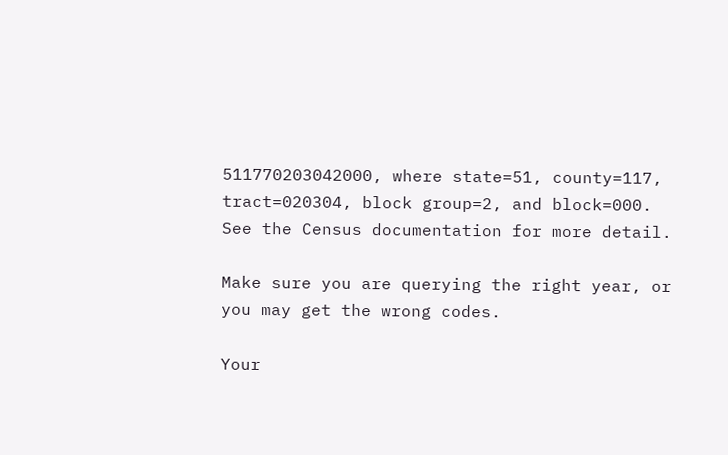511770203042000, where state=51, county=117, tract=020304, block group=2, and block=000. See the Census documentation for more detail.

Make sure you are querying the right year, or you may get the wrong codes.

Your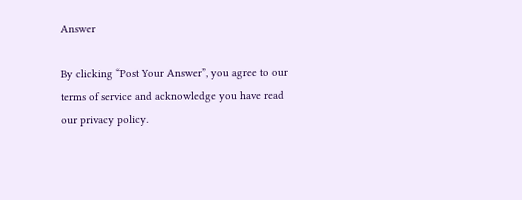Answer

By clicking “Post Your Answer”, you agree to our terms of service and acknowledge you have read our privacy policy.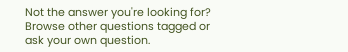Not the answer you're looking for? Browse other questions tagged or ask your own question.